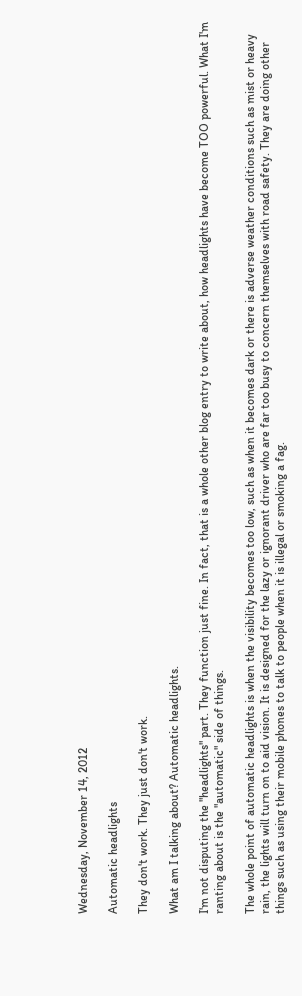Wednesday, November 14, 2012

Automatic headlights

They don't work. They just don't work.

What am I talking about? Automatic headlights.

I'm not disputing the "headlights" part. They function just fine. In fact, that is a whole other blog entry to write about, how headlights have become TOO powerful. What I'm ranting about is the "automatic" side of things.

The whole point of automatic headlights is when the visibility becomes too low, such as when it becomes dark or there is adverse weather conditions such as mist or heavy rain, the lights will turn on to aid vision. It is designed for the lazy or ignorant driver who are far too busy to concern themselves with road safety. They are doing other things such as using their mobile phones to talk to people when it is illegal or smoking a fag.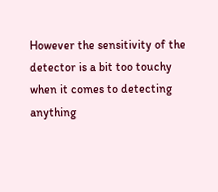However the sensitivity of the detector is a bit too touchy when it comes to detecting anything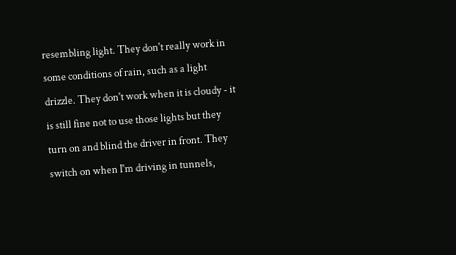resembling light. They don't really work in some conditions of rain, such as a light drizzle. They don't work when it is cloudy - it is still fine not to use those lights but they turn on and blind the driver in front. They switch on when I'm driving in tunnels,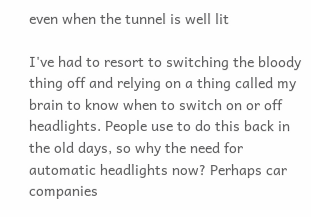even when the tunnel is well lit

I've had to resort to switching the bloody thing off and relying on a thing called my brain to know when to switch on or off headlights. People use to do this back in the old days, so why the need for automatic headlights now? Perhaps car companies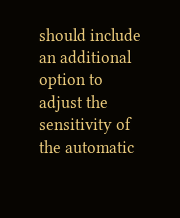should include an additional option to adjust the sensitivity of the automatic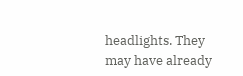headlights. They may have already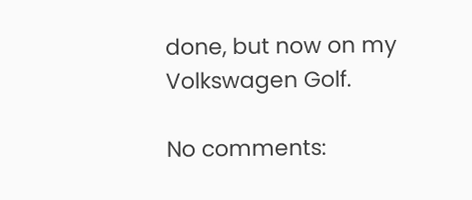done, but now on my Volkswagen Golf.

No comments: